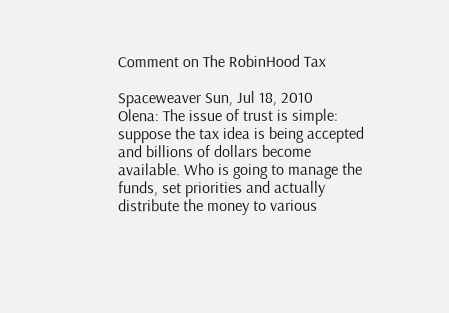Comment on The RobinHood Tax

Spaceweaver Sun, Jul 18, 2010
Olena: The issue of trust is simple: suppose the tax idea is being accepted and billions of dollars become available. Who is going to manage the funds, set priorities and actually distribute the money to various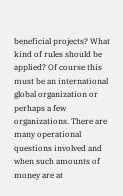beneficial projects? What kind of rules should be applied? Of course this must be an international global organization or perhaps a few organizations. There are many operational questions involved and when such amounts of money are at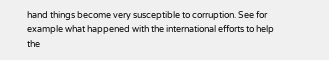hand things become very susceptible to corruption. See for example what happened with the international efforts to help the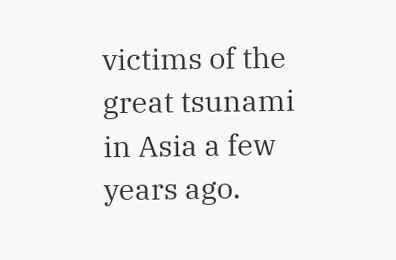victims of the great tsunami in Asia a few years ago.